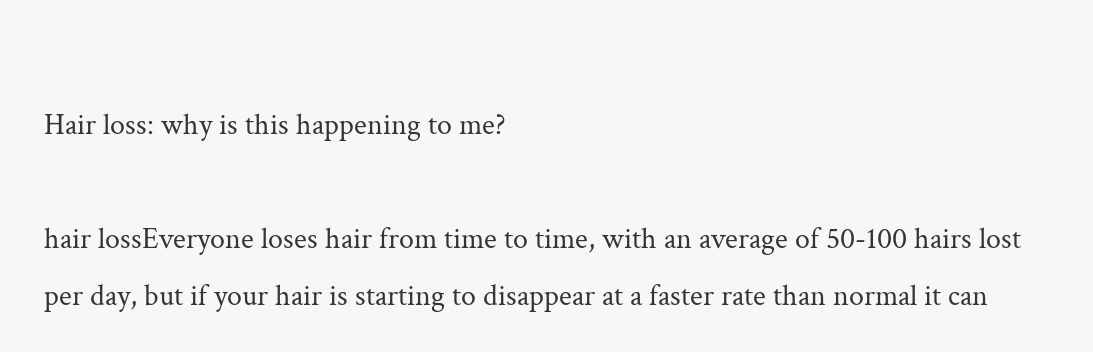Hair loss: why is this happening to me?

hair lossEveryone loses hair from time to time, with an average of 50-100 hairs lost per day, but if your hair is starting to disappear at a faster rate than normal it can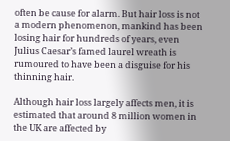often be cause for alarm. But hair loss is not a modern phenomenon, mankind has been losing hair for hundreds of years, even Julius Caesar’s famed laurel wreath is rumoured to have been a disguise for his thinning hair.

Although hair loss largely affects men, it is estimated that around 8 million women in the UK are affected by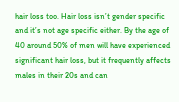hair loss too. Hair loss isn’t gender specific and it’s not age specific either. By the age of 40 around 50% of men will have experienced significant hair loss, but it frequently affects males in their 20s and can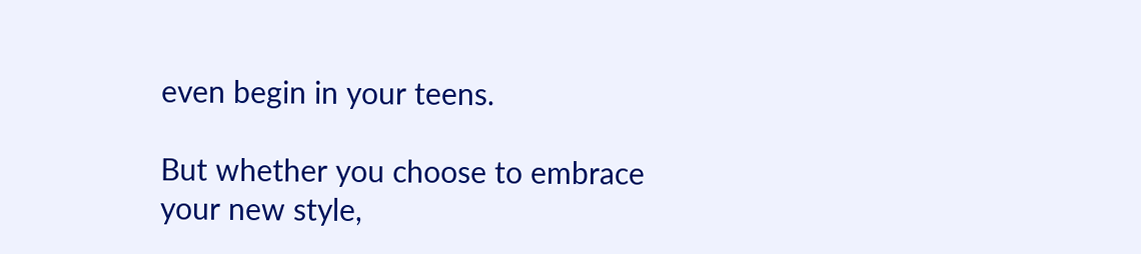even begin in your teens.

But whether you choose to embrace your new style,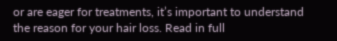or are eager for treatments, it’s important to understand the reason for your hair loss. Read in full